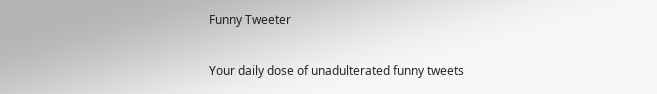Funny Tweeter

Your daily dose of unadulterated funny tweets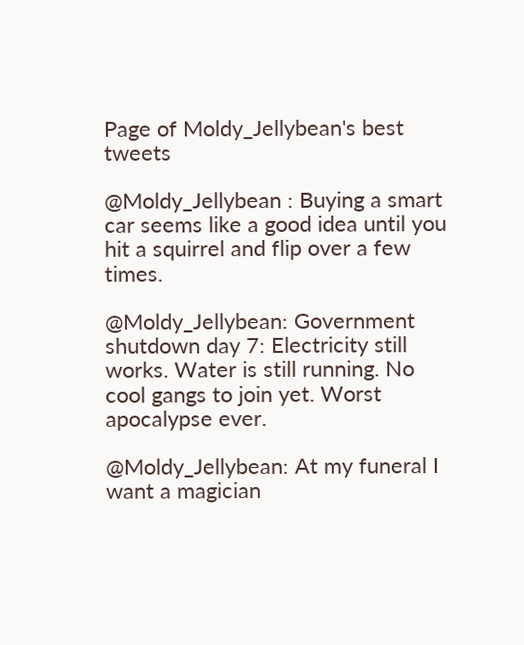Page of Moldy_Jellybean's best tweets

@Moldy_Jellybean : Buying a smart car seems like a good idea until you hit a squirrel and flip over a few times.

@Moldy_Jellybean: Government shutdown day 7: Electricity still works. Water is still running. No cool gangs to join yet. Worst apocalypse ever.

@Moldy_Jellybean: At my funeral I want a magician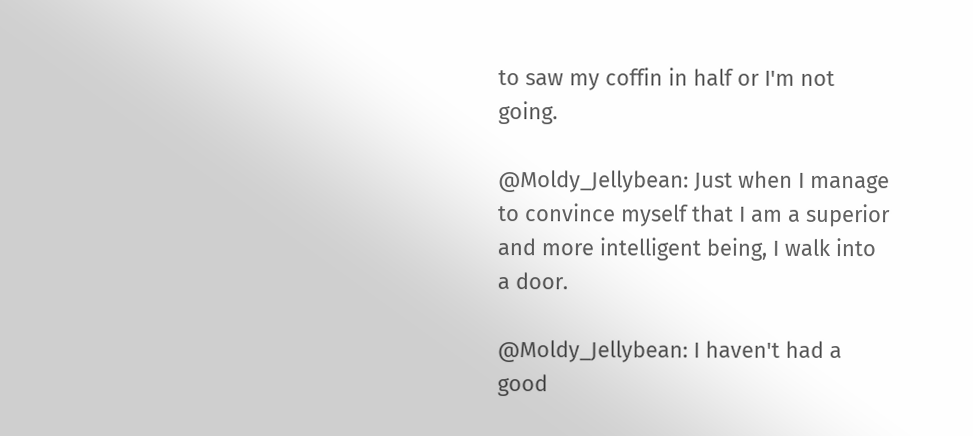to saw my coffin in half or I'm not going.

@Moldy_Jellybean: Just when I manage to convince myself that I am a superior and more intelligent being, I walk into a door.

@Moldy_Jellybean: I haven't had a good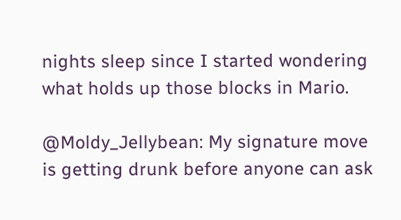nights sleep since I started wondering what holds up those blocks in Mario.

@Moldy_Jellybean: My signature move is getting drunk before anyone can ask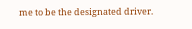me to be the designated driver.